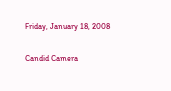Friday, January 18, 2008

Candid Camera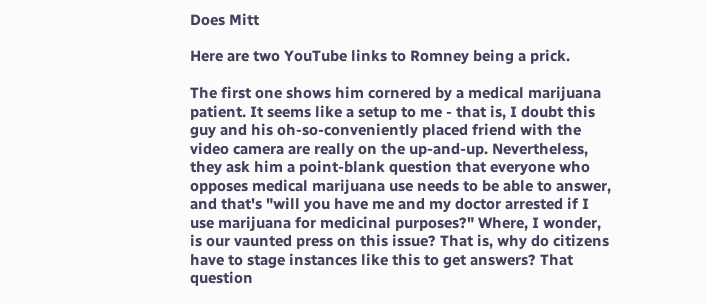Does Mitt

Here are two YouTube links to Romney being a prick.

The first one shows him cornered by a medical marijuana patient. It seems like a setup to me - that is, I doubt this guy and his oh-so-conveniently placed friend with the video camera are really on the up-and-up. Nevertheless, they ask him a point-blank question that everyone who opposes medical marijuana use needs to be able to answer, and that's "will you have me and my doctor arrested if I use marijuana for medicinal purposes?" Where, I wonder, is our vaunted press on this issue? That is, why do citizens have to stage instances like this to get answers? That question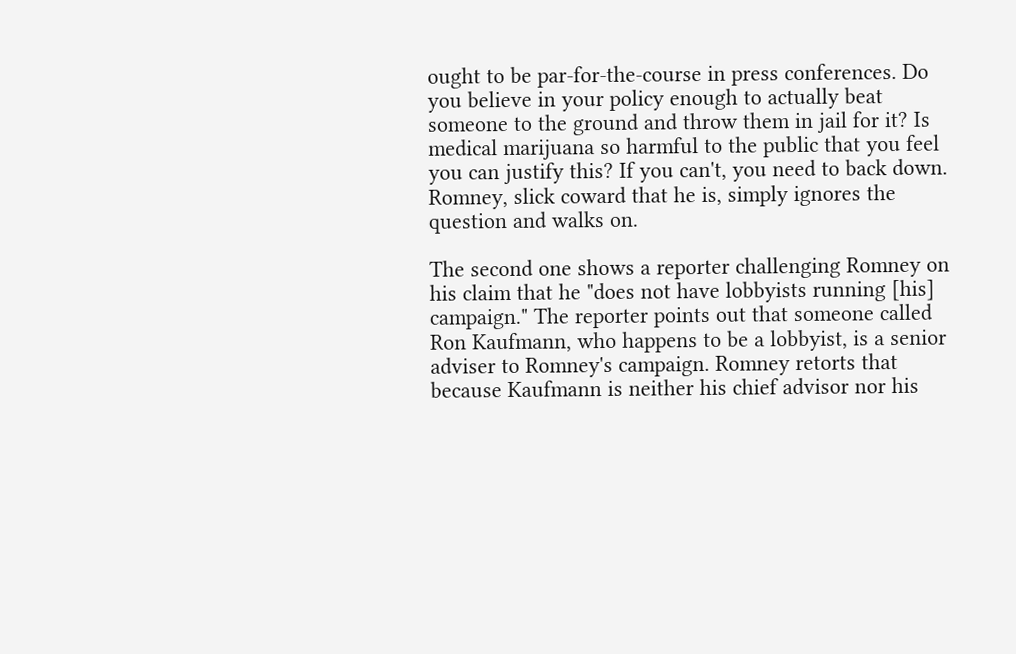ought to be par-for-the-course in press conferences. Do you believe in your policy enough to actually beat someone to the ground and throw them in jail for it? Is medical marijuana so harmful to the public that you feel you can justify this? If you can't, you need to back down. Romney, slick coward that he is, simply ignores the question and walks on.

The second one shows a reporter challenging Romney on his claim that he "does not have lobbyists running [his] campaign." The reporter points out that someone called Ron Kaufmann, who happens to be a lobbyist, is a senior adviser to Romney's campaign. Romney retorts that because Kaufmann is neither his chief advisor nor his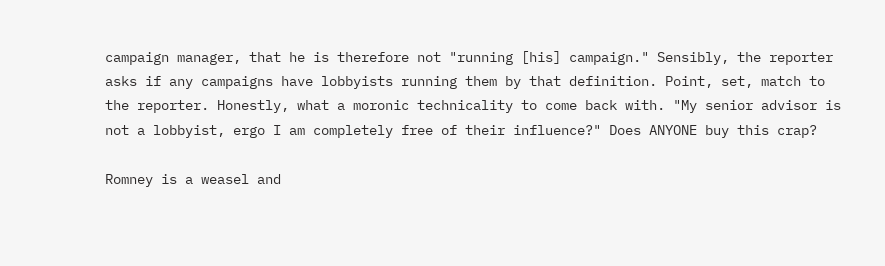campaign manager, that he is therefore not "running [his] campaign." Sensibly, the reporter asks if any campaigns have lobbyists running them by that definition. Point, set, match to the reporter. Honestly, what a moronic technicality to come back with. "My senior advisor is not a lobbyist, ergo I am completely free of their influence?" Does ANYONE buy this crap?

Romney is a weasel and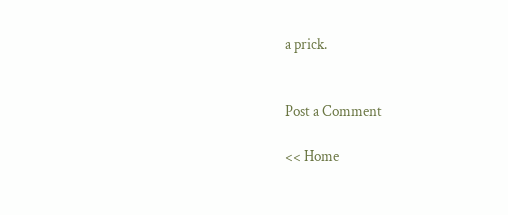a prick.


Post a Comment

<< Home